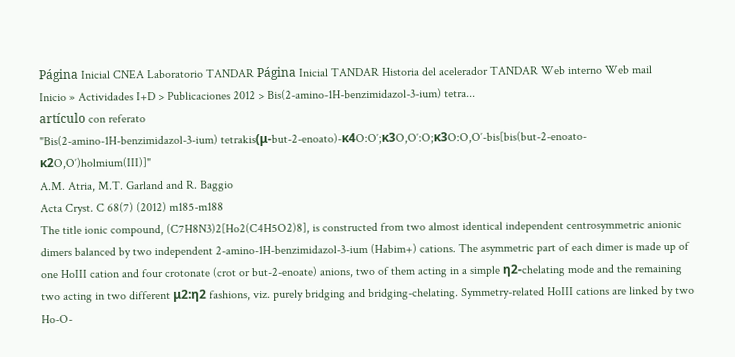Página Inicial CNEA Laboratorio TANDAR Página Inicial TANDAR Historia del acelerador TANDAR Web interno Web mail
Inicio » Actividades I+D > Publicaciones 2012 > Bis(2-amino-1H-benzimidazol-3-ium) tetra...
artículo con referato
"Bis(2-amino-1H-benzimidazol-3-ium) tetrakis(μ-but-2-enoato)-κ4O:O′;κ3O,O′:O;κ3O:O,O′-bis[bis(but-2-enoato-κ2O,O′)holmium(III)]"
A.M. Atria, M.T. Garland and R. Baggio
Acta Cryst. C 68(7) (2012) m185-m188
The title ionic compound, (C7H8N3)2[Ho2(C4H5O2)8], is constructed from two almost identical independent centrosymmetric anionic dimers balanced by two independent 2-amino-1H-benzimidazol-3-ium (Habim+) cations. The asymmetric part of each dimer is made up of one HoIII cation and four crotonate (crot or but-2-enoate) anions, two of them acting in a simple η2-chelating mode and the remaining two acting in two different μ2:η2 fashions, viz. purely bridging and bridging-chelating. Symmetry-related HoIII cations are linked by two Ho-O-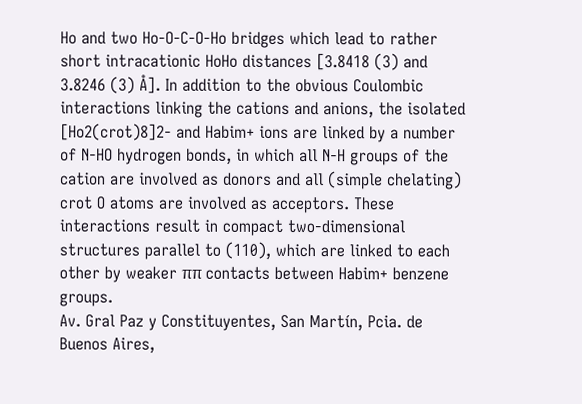Ho and two Ho-O-C-O-Ho bridges which lead to rather short intracationic HoHo distances [3.8418 (3) and 3.8246 (3) Å]. In addition to the obvious Coulombic interactions linking the cations and anions, the isolated [Ho2(crot)8]2- and Habim+ ions are linked by a number of N-HO hydrogen bonds, in which all N-H groups of the cation are involved as donors and all (simple chelating) crot O atoms are involved as acceptors. These interactions result in compact two-dimensional structures parallel to (110), which are linked to each other by weaker ππ contacts between Habim+ benzene groups.
Av. Gral Paz y Constituyentes, San Martín, Pcia. de Buenos Aires,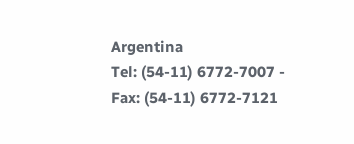Argentina
Tel: (54-11) 6772-7007 - Fax: (54-11) 6772-7121